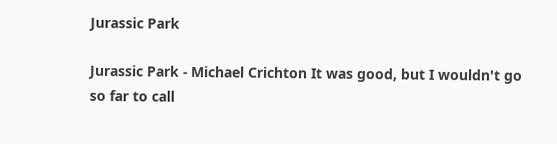Jurassic Park

Jurassic Park - Michael Crichton It was good, but I wouldn't go so far to call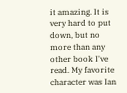it amazing. It is very hard to put down, but no more than any other book I've read. My favorite character was Ian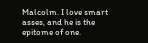Malcolm. I love smart asses, and he is the epitome of one.